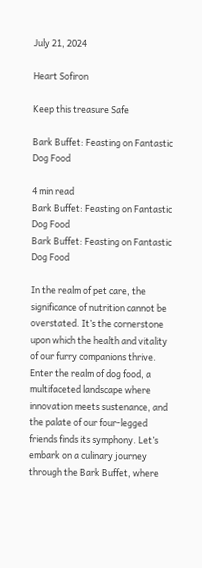July 21, 2024

Heart Sofiron

Keep this treasure Safe

Bark Buffet: Feasting on Fantastic Dog Food

4 min read
Bark Buffet: Feasting on Fantastic Dog Food
Bark Buffet: Feasting on Fantastic Dog Food

In the realm of pet care, the significance of nutrition cannot be overstated. It’s the cornerstone upon which the health and vitality of our furry companions thrive. Enter the realm of dog food, a multifaceted landscape where innovation meets sustenance, and the palate of our four-legged friends finds its symphony. Let’s embark on a culinary journey through the Bark Buffet, where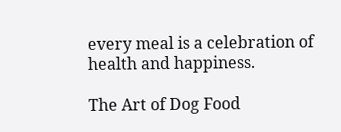every meal is a celebration of health and happiness.

The Art of Dog Food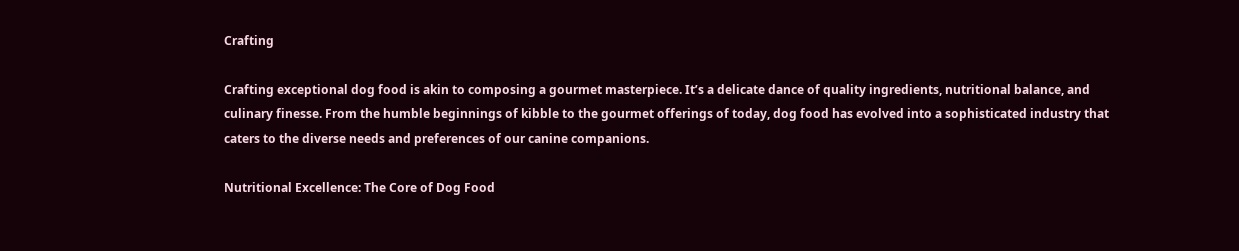Crafting

Crafting exceptional dog food is akin to composing a gourmet masterpiece. It’s a delicate dance of quality ingredients, nutritional balance, and culinary finesse. From the humble beginnings of kibble to the gourmet offerings of today, dog food has evolved into a sophisticated industry that caters to the diverse needs and preferences of our canine companions.

Nutritional Excellence: The Core of Dog Food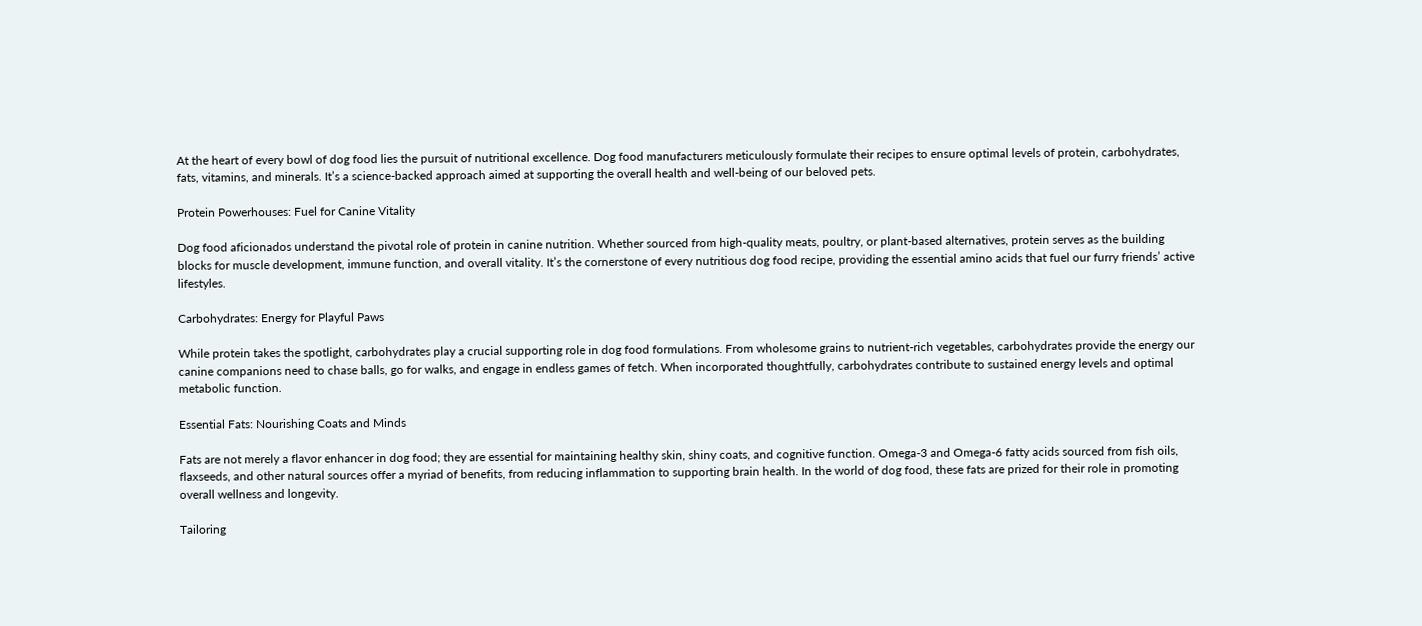At the heart of every bowl of dog food lies the pursuit of nutritional excellence. Dog food manufacturers meticulously formulate their recipes to ensure optimal levels of protein, carbohydrates, fats, vitamins, and minerals. It’s a science-backed approach aimed at supporting the overall health and well-being of our beloved pets.

Protein Powerhouses: Fuel for Canine Vitality

Dog food aficionados understand the pivotal role of protein in canine nutrition. Whether sourced from high-quality meats, poultry, or plant-based alternatives, protein serves as the building blocks for muscle development, immune function, and overall vitality. It’s the cornerstone of every nutritious dog food recipe, providing the essential amino acids that fuel our furry friends’ active lifestyles.

Carbohydrates: Energy for Playful Paws

While protein takes the spotlight, carbohydrates play a crucial supporting role in dog food formulations. From wholesome grains to nutrient-rich vegetables, carbohydrates provide the energy our canine companions need to chase balls, go for walks, and engage in endless games of fetch. When incorporated thoughtfully, carbohydrates contribute to sustained energy levels and optimal metabolic function.

Essential Fats: Nourishing Coats and Minds

Fats are not merely a flavor enhancer in dog food; they are essential for maintaining healthy skin, shiny coats, and cognitive function. Omega-3 and Omega-6 fatty acids sourced from fish oils, flaxseeds, and other natural sources offer a myriad of benefits, from reducing inflammation to supporting brain health. In the world of dog food, these fats are prized for their role in promoting overall wellness and longevity.

Tailoring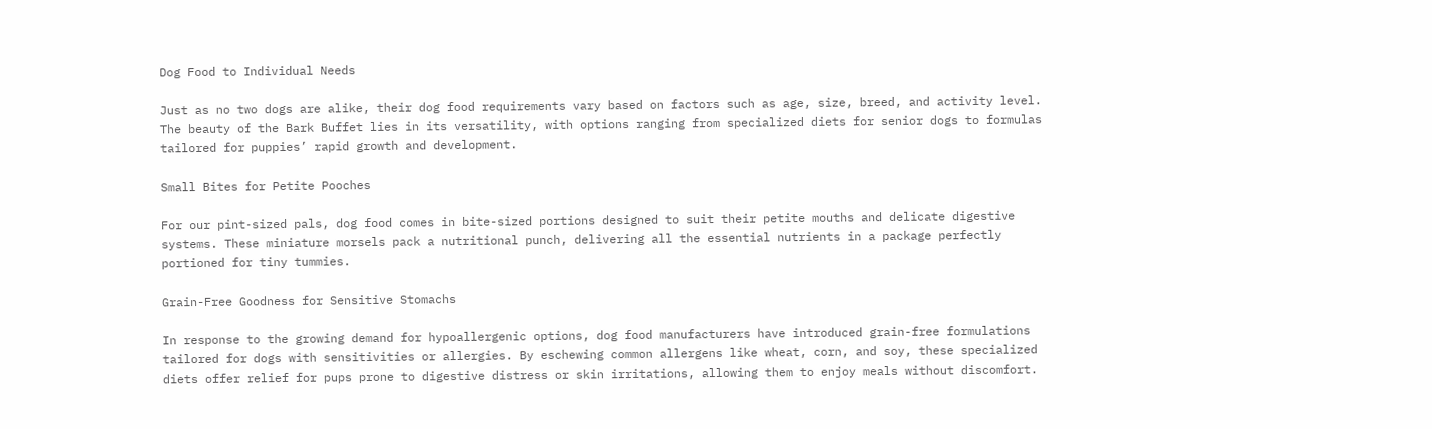Dog Food to Individual Needs

Just as no two dogs are alike, their dog food requirements vary based on factors such as age, size, breed, and activity level. The beauty of the Bark Buffet lies in its versatility, with options ranging from specialized diets for senior dogs to formulas tailored for puppies’ rapid growth and development.

Small Bites for Petite Pooches

For our pint-sized pals, dog food comes in bite-sized portions designed to suit their petite mouths and delicate digestive systems. These miniature morsels pack a nutritional punch, delivering all the essential nutrients in a package perfectly portioned for tiny tummies.

Grain-Free Goodness for Sensitive Stomachs

In response to the growing demand for hypoallergenic options, dog food manufacturers have introduced grain-free formulations tailored for dogs with sensitivities or allergies. By eschewing common allergens like wheat, corn, and soy, these specialized diets offer relief for pups prone to digestive distress or skin irritations, allowing them to enjoy meals without discomfort.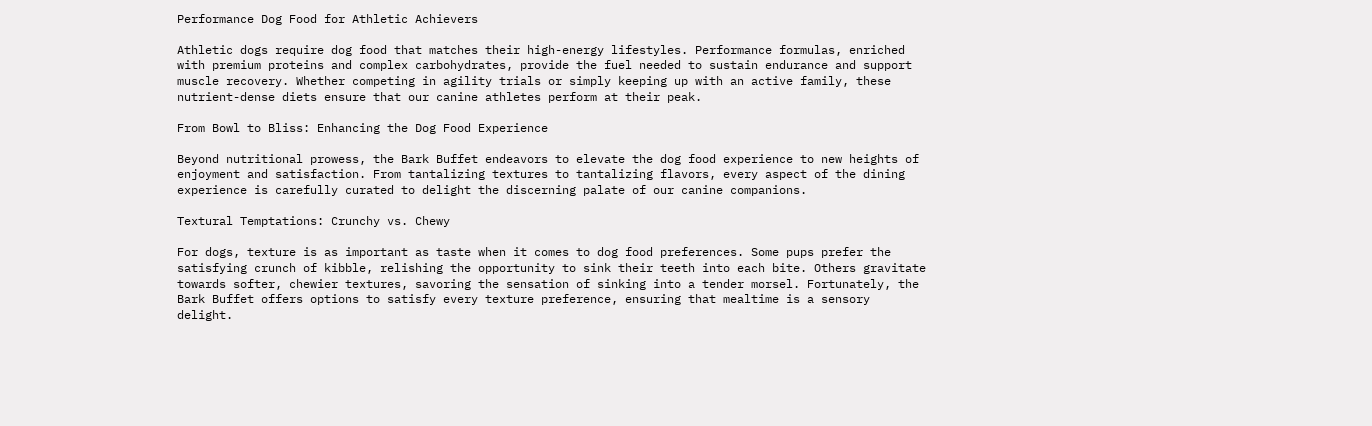Performance Dog Food for Athletic Achievers

Athletic dogs require dog food that matches their high-energy lifestyles. Performance formulas, enriched with premium proteins and complex carbohydrates, provide the fuel needed to sustain endurance and support muscle recovery. Whether competing in agility trials or simply keeping up with an active family, these nutrient-dense diets ensure that our canine athletes perform at their peak.

From Bowl to Bliss: Enhancing the Dog Food Experience

Beyond nutritional prowess, the Bark Buffet endeavors to elevate the dog food experience to new heights of enjoyment and satisfaction. From tantalizing textures to tantalizing flavors, every aspect of the dining experience is carefully curated to delight the discerning palate of our canine companions.

Textural Temptations: Crunchy vs. Chewy

For dogs, texture is as important as taste when it comes to dog food preferences. Some pups prefer the satisfying crunch of kibble, relishing the opportunity to sink their teeth into each bite. Others gravitate towards softer, chewier textures, savoring the sensation of sinking into a tender morsel. Fortunately, the Bark Buffet offers options to satisfy every texture preference, ensuring that mealtime is a sensory delight.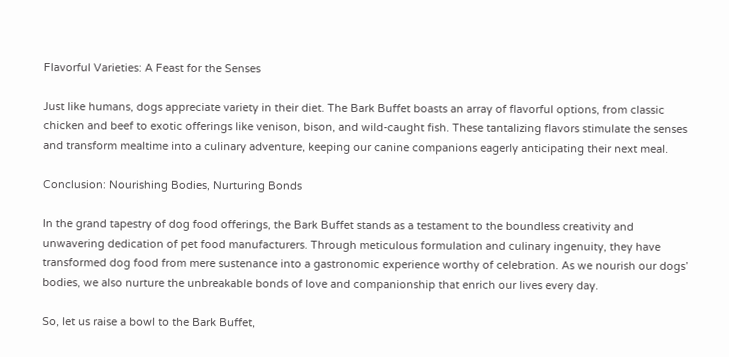Flavorful Varieties: A Feast for the Senses

Just like humans, dogs appreciate variety in their diet. The Bark Buffet boasts an array of flavorful options, from classic chicken and beef to exotic offerings like venison, bison, and wild-caught fish. These tantalizing flavors stimulate the senses and transform mealtime into a culinary adventure, keeping our canine companions eagerly anticipating their next meal.

Conclusion: Nourishing Bodies, Nurturing Bonds

In the grand tapestry of dog food offerings, the Bark Buffet stands as a testament to the boundless creativity and unwavering dedication of pet food manufacturers. Through meticulous formulation and culinary ingenuity, they have transformed dog food from mere sustenance into a gastronomic experience worthy of celebration. As we nourish our dogs’ bodies, we also nurture the unbreakable bonds of love and companionship that enrich our lives every day.

So, let us raise a bowl to the Bark Buffet,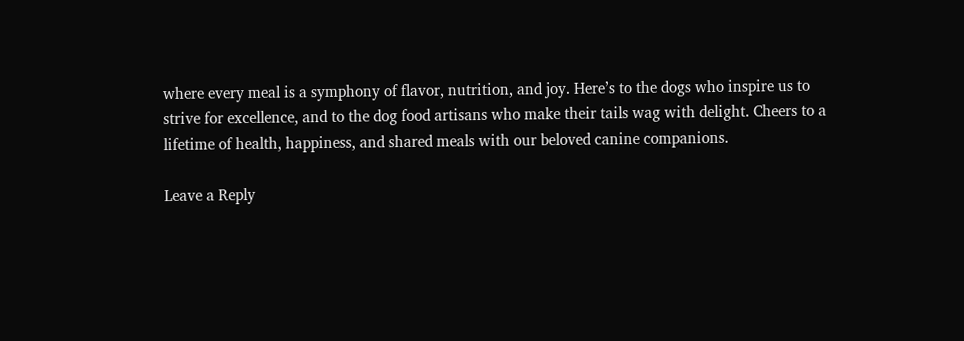where every meal is a symphony of flavor, nutrition, and joy. Here’s to the dogs who inspire us to strive for excellence, and to the dog food artisans who make their tails wag with delight. Cheers to a lifetime of health, happiness, and shared meals with our beloved canine companions.

Leave a Reply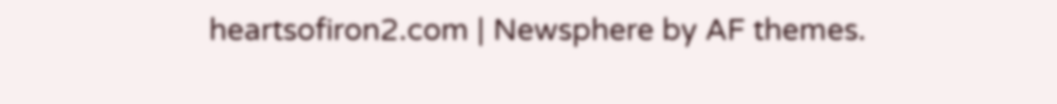heartsofiron2.com | Newsphere by AF themes.